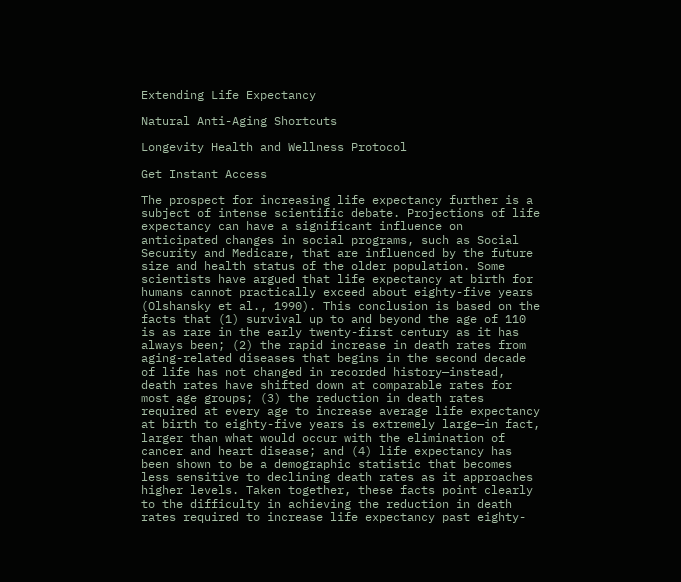Extending Life Expectancy

Natural Anti-Aging Shortcuts

Longevity Health and Wellness Protocol

Get Instant Access

The prospect for increasing life expectancy further is a subject of intense scientific debate. Projections of life expectancy can have a significant influence on anticipated changes in social programs, such as Social Security and Medicare, that are influenced by the future size and health status of the older population. Some scientists have argued that life expectancy at birth for humans cannot practically exceed about eighty-five years (Olshansky et al., 1990). This conclusion is based on the facts that (1) survival up to and beyond the age of 110 is as rare in the early twenty-first century as it has always been; (2) the rapid increase in death rates from aging-related diseases that begins in the second decade of life has not changed in recorded history—instead, death rates have shifted down at comparable rates for most age groups; (3) the reduction in death rates required at every age to increase average life expectancy at birth to eighty-five years is extremely large—in fact, larger than what would occur with the elimination of cancer and heart disease; and (4) life expectancy has been shown to be a demographic statistic that becomes less sensitive to declining death rates as it approaches higher levels. Taken together, these facts point clearly to the difficulty in achieving the reduction in death rates required to increase life expectancy past eighty-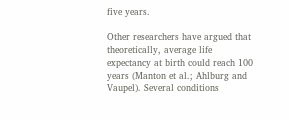five years.

Other researchers have argued that theoretically, average life expectancy at birth could reach 100 years (Manton et al.; Ahlburg and Vaupel). Several conditions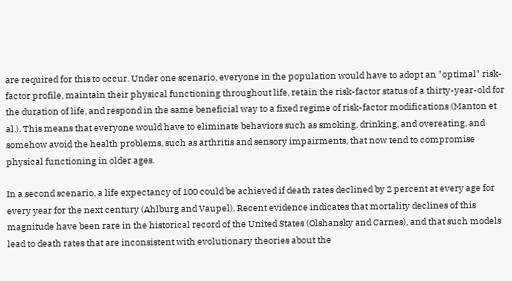are required for this to occur. Under one scenario, everyone in the population would have to adopt an "optimal" risk-factor profile, maintain their physical functioning throughout life, retain the risk-factor status of a thirty-year-old for the duration of life, and respond in the same beneficial way to a fixed regime of risk-factor modifications (Manton et al.). This means that everyone would have to eliminate behaviors such as smoking, drinking, and overeating, and somehow avoid the health problems, such as arthritis and sensory impairments, that now tend to compromise physical functioning in older ages.

In a second scenario, a life expectancy of 100 could be achieved if death rates declined by 2 percent at every age for every year for the next century (Ahlburg and Vaupel). Recent evidence indicates that mortality declines of this magnitude have been rare in the historical record of the United States (Olshansky and Carnes), and that such models lead to death rates that are inconsistent with evolutionary theories about the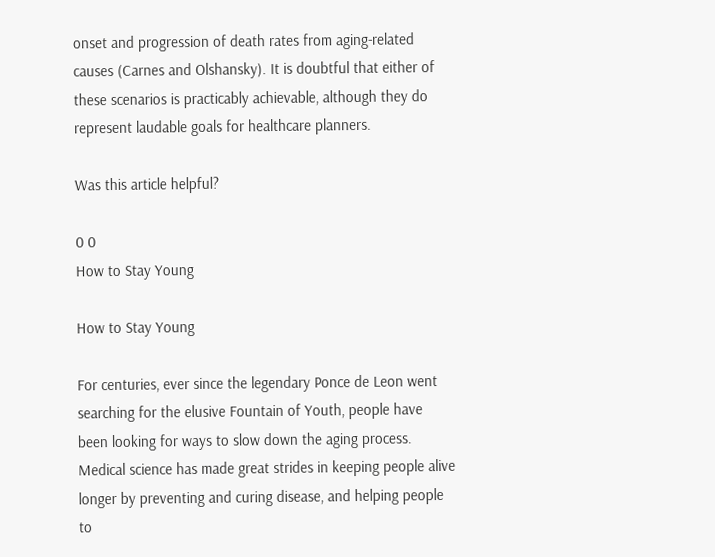onset and progression of death rates from aging-related causes (Carnes and Olshansky). It is doubtful that either of these scenarios is practicably achievable, although they do represent laudable goals for healthcare planners.

Was this article helpful?

0 0
How to Stay Young

How to Stay Young

For centuries, ever since the legendary Ponce de Leon went searching for the elusive Fountain of Youth, people have been looking for ways to slow down the aging process. Medical science has made great strides in keeping people alive longer by preventing and curing disease, and helping people to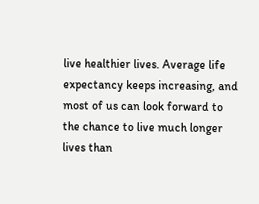live healthier lives. Average life expectancy keeps increasing, and most of us can look forward to the chance to live much longer lives than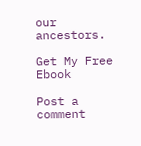our ancestors.

Get My Free Ebook

Post a comment